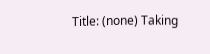Title: (none) Taking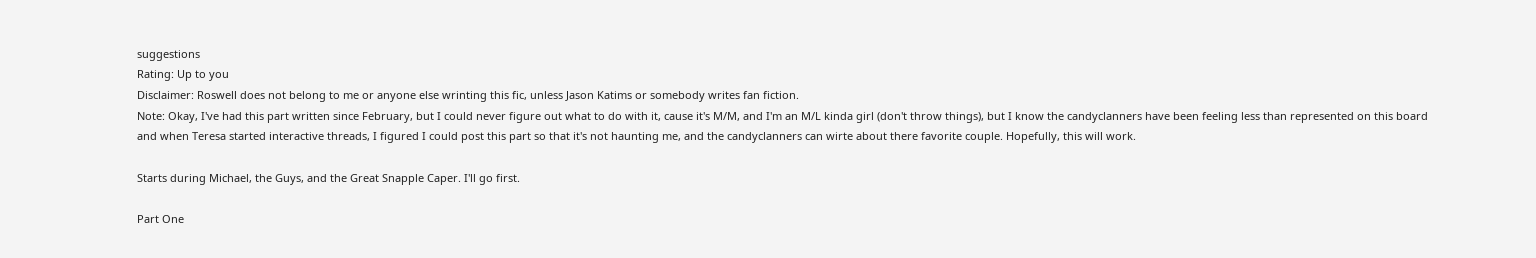suggestions
Rating: Up to you
Disclaimer: Roswell does not belong to me or anyone else wrinting this fic, unless Jason Katims or somebody writes fan fiction.
Note: Okay, I've had this part written since February, but I could never figure out what to do with it, cause it's M/M, and I'm an M/L kinda girl (don't throw things), but I know the candyclanners have been feeling less than represented on this board and when Teresa started interactive threads, I figured I could post this part so that it's not haunting me, and the candyclanners can wirte about there favorite couple. Hopefully, this will work.

Starts during Michael, the Guys, and the Great Snapple Caper. I'll go first.

Part One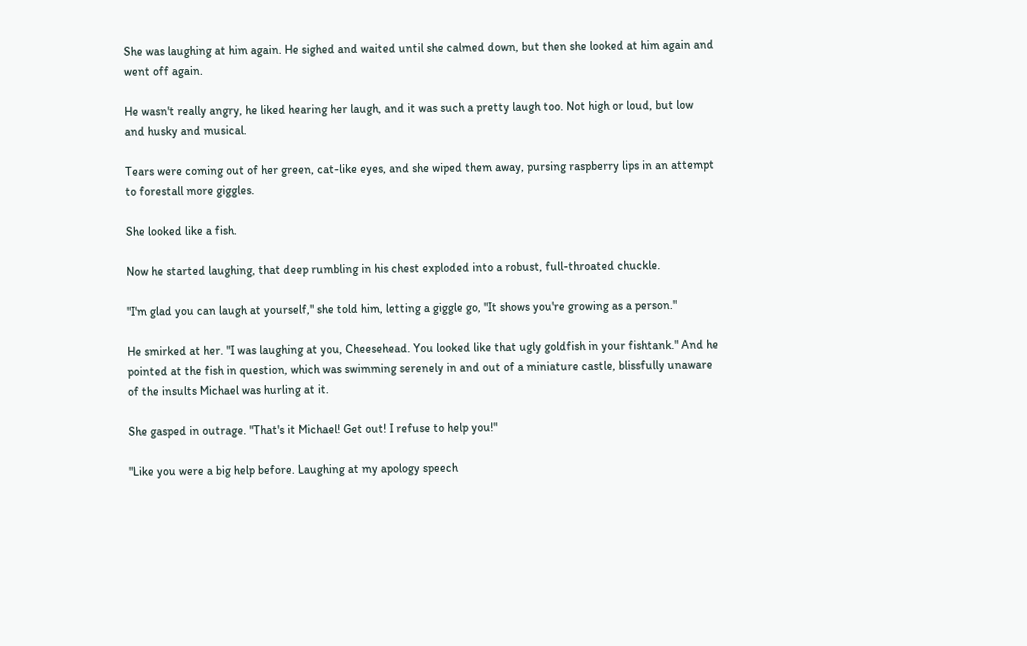She was laughing at him again. He sighed and waited until she calmed down, but then she looked at him again and went off again.

He wasn't really angry, he liked hearing her laugh, and it was such a pretty laugh too. Not high or loud, but low and husky and musical.

Tears were coming out of her green, cat-like eyes, and she wiped them away, pursing raspberry lips in an attempt to forestall more giggles.

She looked like a fish.

Now he started laughing, that deep rumbling in his chest exploded into a robust, full-throated chuckle.

"I'm glad you can laugh at yourself," she told him, letting a giggle go, "It shows you're growing as a person."

He smirked at her. "I was laughing at you, Cheesehead. You looked like that ugly goldfish in your fishtank." And he pointed at the fish in question, which was swimming serenely in and out of a miniature castle, blissfully unaware of the insults Michael was hurling at it.

She gasped in outrage. "That's it Michael! Get out! I refuse to help you!"

"Like you were a big help before. Laughing at my apology speech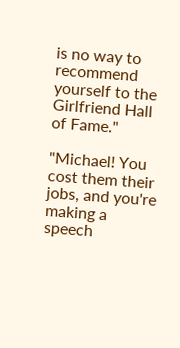is no way to recommend yourself to the Girlfriend Hall of Fame."

"Michael! You cost them their jobs, and you're making a speech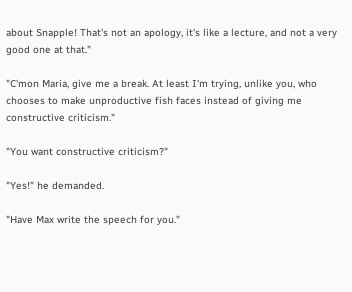about Snapple! That's not an apology, it's like a lecture, and not a very good one at that."

"C'mon Maria, give me a break. At least I'm trying, unlike you, who chooses to make unproductive fish faces instead of giving me constructive criticism."

"You want constructive criticism?"

"Yes!" he demanded.

"Have Max write the speech for you."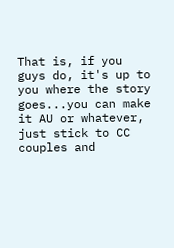That is, if you guys do, it's up to you where the story goes...you can make it AU or whatever, just stick to CC couples and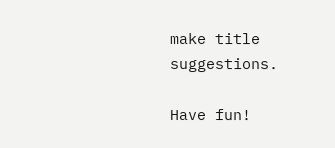make title suggestions.

Have fun!